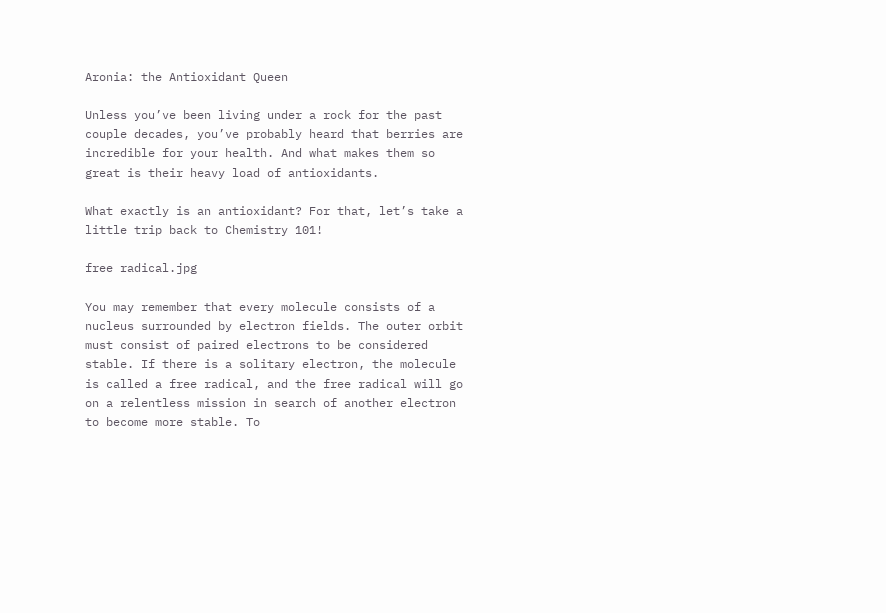Aronia: the Antioxidant Queen

Unless you’ve been living under a rock for the past couple decades, you’ve probably heard that berries are incredible for your health. And what makes them so great is their heavy load of antioxidants.

What exactly is an antioxidant? For that, let’s take a little trip back to Chemistry 101!

free radical.jpg

You may remember that every molecule consists of a nucleus surrounded by electron fields. The outer orbit must consist of paired electrons to be considered stable. If there is a solitary electron, the molecule is called a free radical, and the free radical will go on a relentless mission in search of another electron to become more stable. To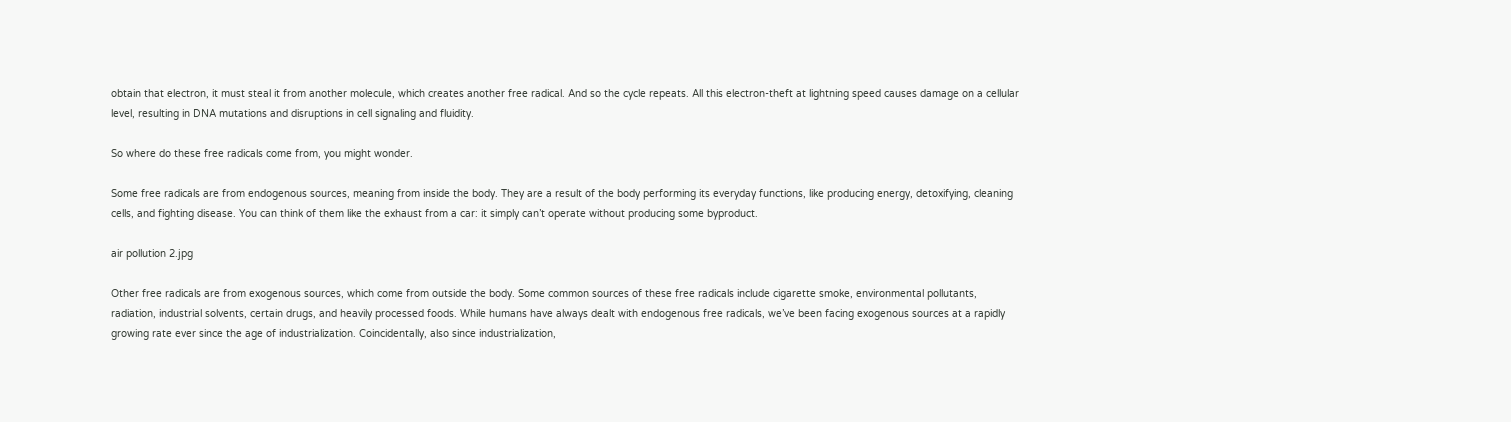obtain that electron, it must steal it from another molecule, which creates another free radical. And so the cycle repeats. All this electron-theft at lightning speed causes damage on a cellular level, resulting in DNA mutations and disruptions in cell signaling and fluidity.

So where do these free radicals come from, you might wonder.

Some free radicals are from endogenous sources, meaning from inside the body. They are a result of the body performing its everyday functions, like producing energy, detoxifying, cleaning cells, and fighting disease. You can think of them like the exhaust from a car: it simply can’t operate without producing some byproduct.

air pollution 2.jpg

Other free radicals are from exogenous sources, which come from outside the body. Some common sources of these free radicals include cigarette smoke, environmental pollutants, radiation, industrial solvents, certain drugs, and heavily processed foods. While humans have always dealt with endogenous free radicals, we’ve been facing exogenous sources at a rapidly growing rate ever since the age of industrialization. Coincidentally, also since industrialization,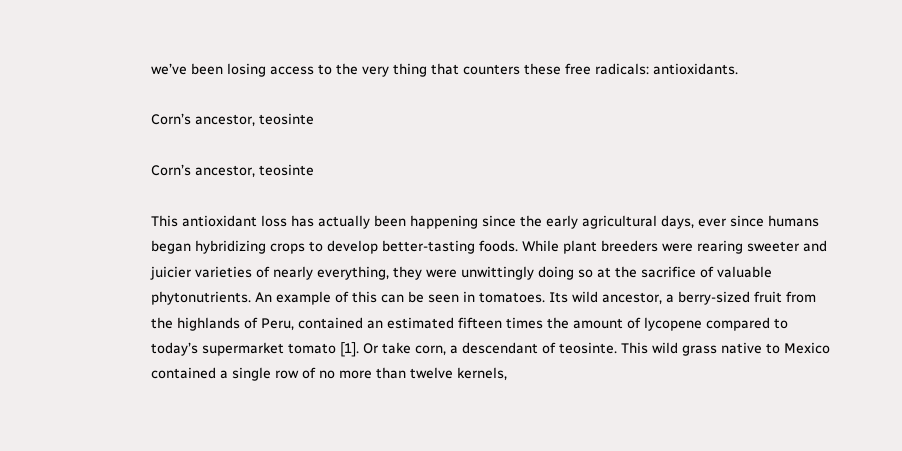we’ve been losing access to the very thing that counters these free radicals: antioxidants.

Corn’s ancestor, teosinte

Corn’s ancestor, teosinte

This antioxidant loss has actually been happening since the early agricultural days, ever since humans began hybridizing crops to develop better-tasting foods. While plant breeders were rearing sweeter and juicier varieties of nearly everything, they were unwittingly doing so at the sacrifice of valuable phytonutrients. An example of this can be seen in tomatoes. Its wild ancestor, a berry-sized fruit from the highlands of Peru, contained an estimated fifteen times the amount of lycopene compared to today’s supermarket tomato [1]. Or take corn, a descendant of teosinte. This wild grass native to Mexico contained a single row of no more than twelve kernels,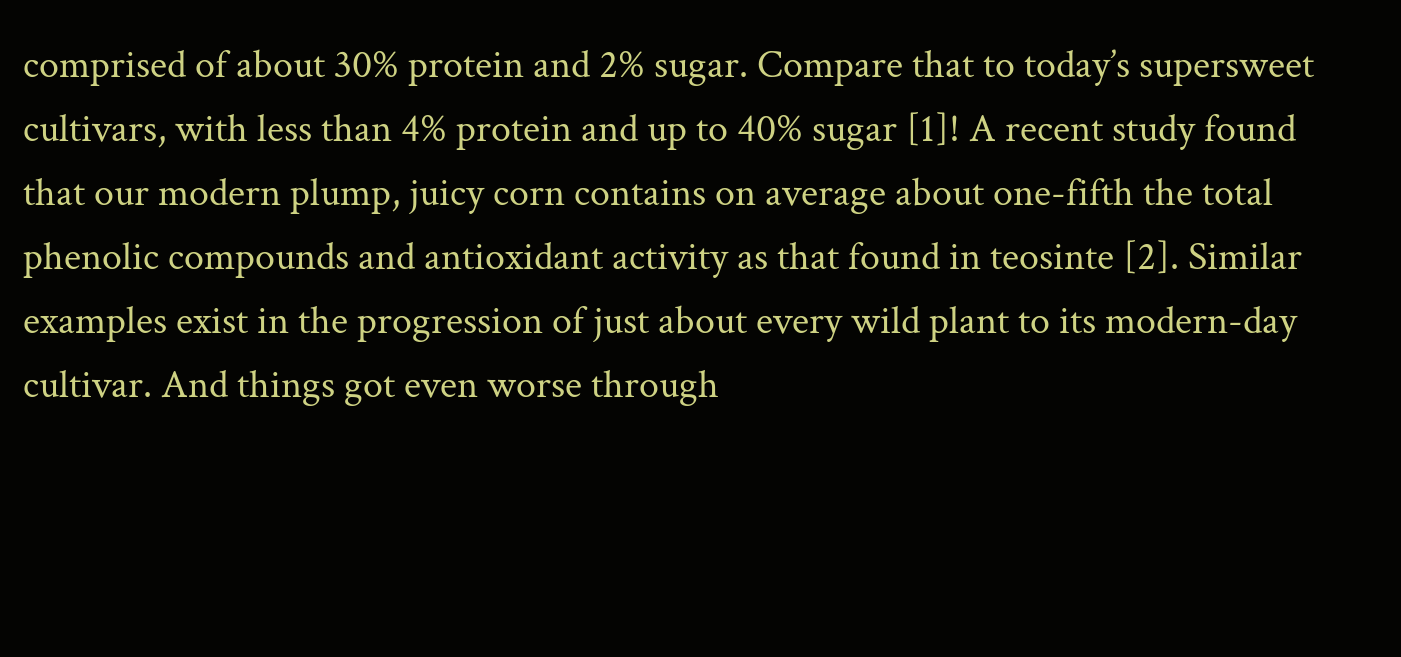comprised of about 30% protein and 2% sugar. Compare that to today’s supersweet cultivars, with less than 4% protein and up to 40% sugar [1]! A recent study found that our modern plump, juicy corn contains on average about one-fifth the total phenolic compounds and antioxidant activity as that found in teosinte [2]. Similar examples exist in the progression of just about every wild plant to its modern-day cultivar. And things got even worse through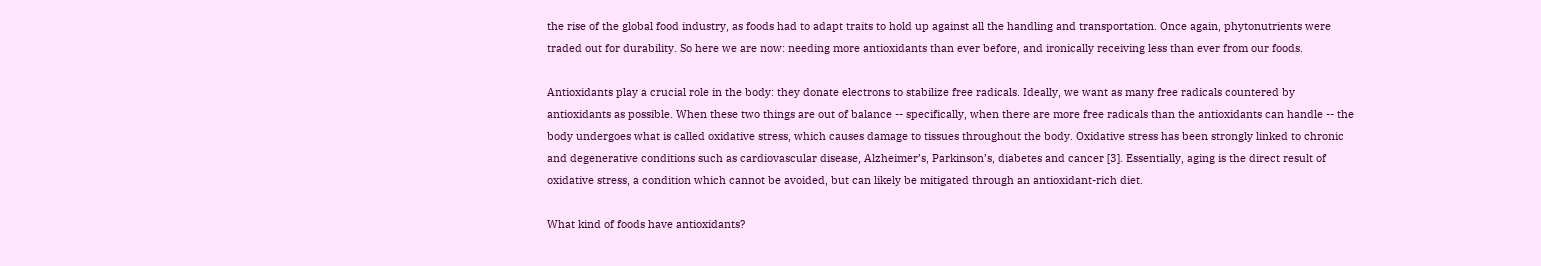the rise of the global food industry, as foods had to adapt traits to hold up against all the handling and transportation. Once again, phytonutrients were traded out for durability. So here we are now: needing more antioxidants than ever before, and ironically receiving less than ever from our foods.

Antioxidants play a crucial role in the body: they donate electrons to stabilize free radicals. Ideally, we want as many free radicals countered by antioxidants as possible. When these two things are out of balance -- specifically, when there are more free radicals than the antioxidants can handle -- the body undergoes what is called oxidative stress, which causes damage to tissues throughout the body. Oxidative stress has been strongly linked to chronic and degenerative conditions such as cardiovascular disease, Alzheimer’s, Parkinson’s, diabetes and cancer [3]. Essentially, aging is the direct result of oxidative stress, a condition which cannot be avoided, but can likely be mitigated through an antioxidant-rich diet.

What kind of foods have antioxidants?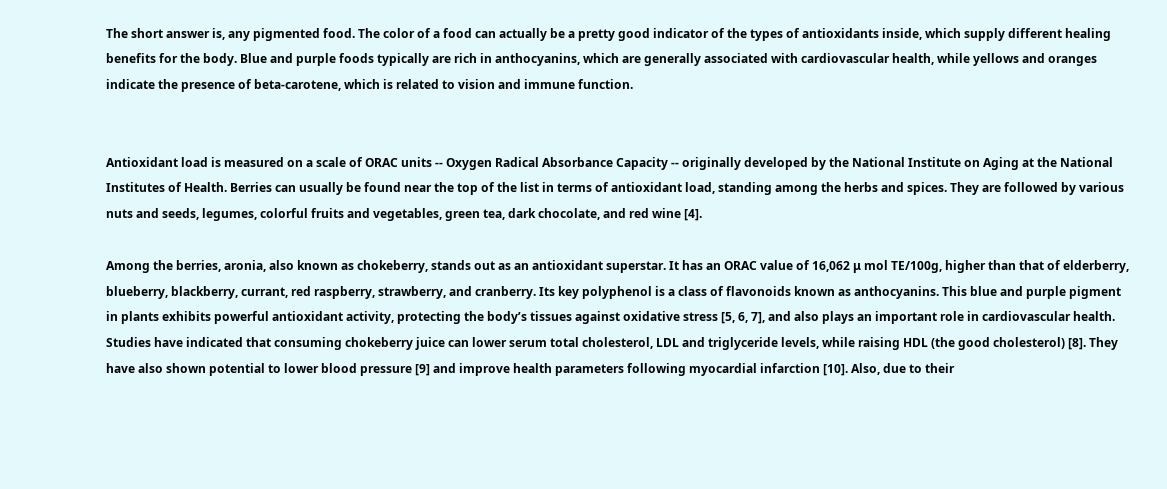The short answer is, any pigmented food. The color of a food can actually be a pretty good indicator of the types of antioxidants inside, which supply different healing benefits for the body. Blue and purple foods typically are rich in anthocyanins, which are generally associated with cardiovascular health, while yellows and oranges indicate the presence of beta-carotene, which is related to vision and immune function.


Antioxidant load is measured on a scale of ORAC units -- Oxygen Radical Absorbance Capacity -- originally developed by the National Institute on Aging at the National Institutes of Health. Berries can usually be found near the top of the list in terms of antioxidant load, standing among the herbs and spices. They are followed by various nuts and seeds, legumes, colorful fruits and vegetables, green tea, dark chocolate, and red wine [4].

Among the berries, aronia, also known as chokeberry, stands out as an antioxidant superstar. It has an ORAC value of 16,062 μ mol TE/100g, higher than that of elderberry, blueberry, blackberry, currant, red raspberry, strawberry, and cranberry. Its key polyphenol is a class of flavonoids known as anthocyanins. This blue and purple pigment in plants exhibits powerful antioxidant activity, protecting the body’s tissues against oxidative stress [5, 6, 7], and also plays an important role in cardiovascular health. Studies have indicated that consuming chokeberry juice can lower serum total cholesterol, LDL and triglyceride levels, while raising HDL (the good cholesterol) [8]. They have also shown potential to lower blood pressure [9] and improve health parameters following myocardial infarction [10]. Also, due to their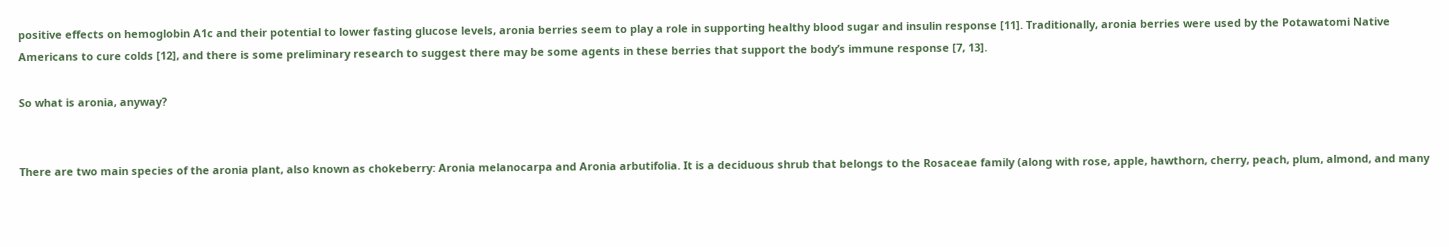positive effects on hemoglobin A1c and their potential to lower fasting glucose levels, aronia berries seem to play a role in supporting healthy blood sugar and insulin response [11]. Traditionally, aronia berries were used by the Potawatomi Native Americans to cure colds [12], and there is some preliminary research to suggest there may be some agents in these berries that support the body’s immune response [7, 13].

So what is aronia, anyway?


There are two main species of the aronia plant, also known as chokeberry: Aronia melanocarpa and Aronia arbutifolia. It is a deciduous shrub that belongs to the Rosaceae family (along with rose, apple, hawthorn, cherry, peach, plum, almond, and many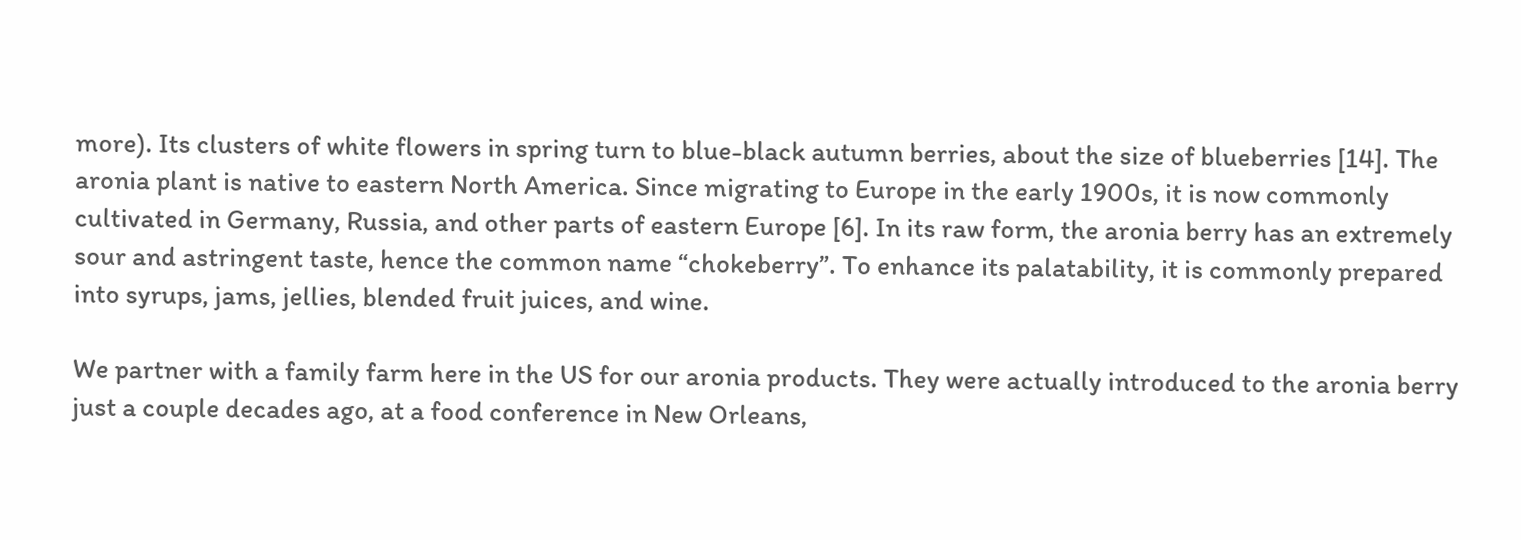more). Its clusters of white flowers in spring turn to blue-black autumn berries, about the size of blueberries [14]. The aronia plant is native to eastern North America. Since migrating to Europe in the early 1900s, it is now commonly cultivated in Germany, Russia, and other parts of eastern Europe [6]. In its raw form, the aronia berry has an extremely sour and astringent taste, hence the common name “chokeberry”. To enhance its palatability, it is commonly prepared into syrups, jams, jellies, blended fruit juices, and wine.

We partner with a family farm here in the US for our aronia products. They were actually introduced to the aronia berry just a couple decades ago, at a food conference in New Orleans,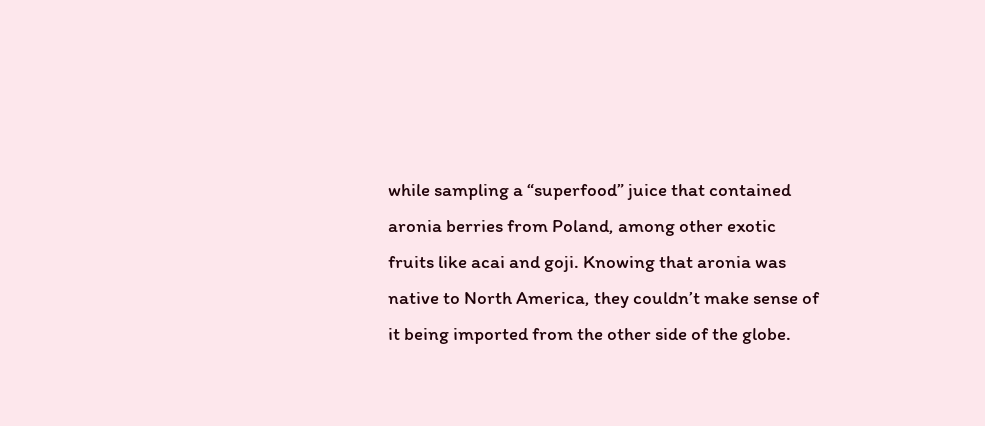while sampling a “superfood” juice that contained aronia berries from Poland, among other exotic fruits like acai and goji. Knowing that aronia was native to North America, they couldn’t make sense of it being imported from the other side of the globe.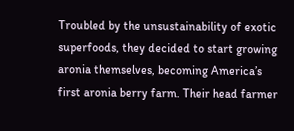Troubled by the unsustainability of exotic superfoods, they decided to start growing aronia themselves, becoming America’s first aronia berry farm. Their head farmer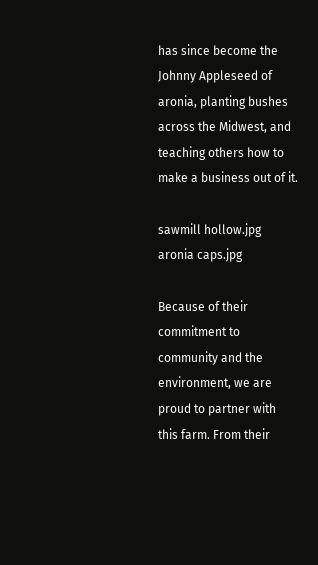has since become the Johnny Appleseed of aronia, planting bushes across the Midwest, and teaching others how to make a business out of it.

sawmill hollow.jpg
aronia caps.jpg

Because of their commitment to community and the environment, we are proud to partner with this farm. From their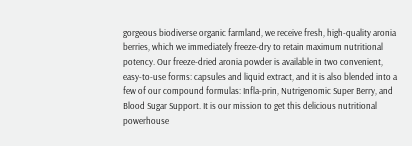gorgeous biodiverse organic farmland, we receive fresh, high-quality aronia berries, which we immediately freeze-dry to retain maximum nutritional potency. Our freeze-dried aronia powder is available in two convenient, easy-to-use forms: capsules and liquid extract, and it is also blended into a few of our compound formulas: Infla-prin, Nutrigenomic Super Berry, and Blood Sugar Support. It is our mission to get this delicious nutritional powerhouse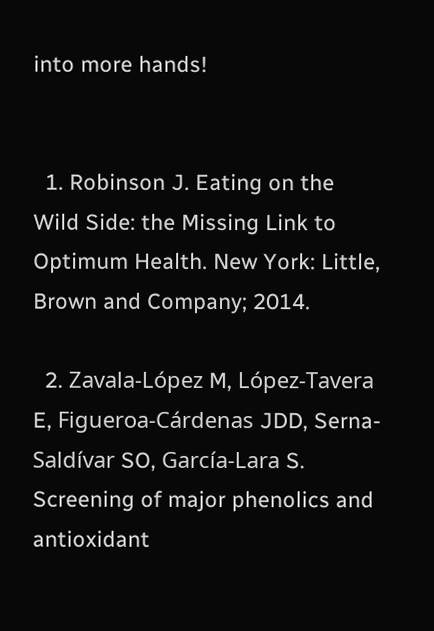into more hands!


  1. Robinson J. Eating on the Wild Side: the Missing Link to Optimum Health. New York: Little, Brown and Company; 2014.

  2. Zavala-López M, López-Tavera E, Figueroa-Cárdenas JDD, Serna-Saldívar SO, García-Lara S. Screening of major phenolics and antioxidant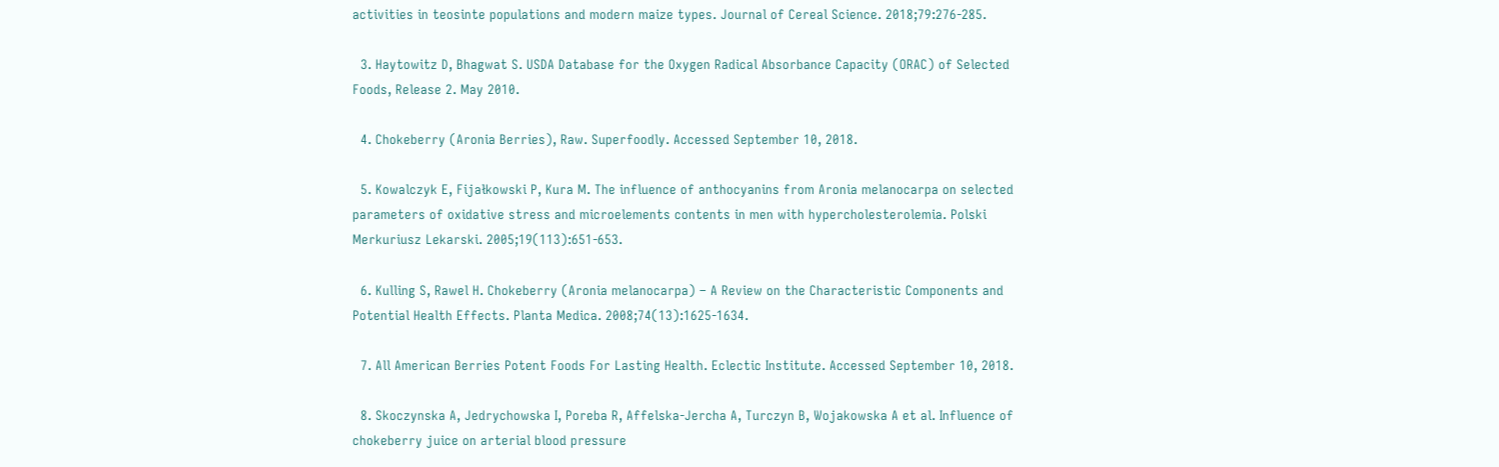activities in teosinte populations and modern maize types. Journal of Cereal Science. 2018;79:276-285.

  3. Haytowitz D, Bhagwat S. USDA Database for the Oxygen Radical Absorbance Capacity (ORAC) of Selected Foods, Release 2. May 2010.

  4. Chokeberry (Aronia Berries), Raw. Superfoodly. Accessed September 10, 2018.

  5. Kowalczyk E, Fijałkowski P, Kura M. The influence of anthocyanins from Aronia melanocarpa on selected parameters of oxidative stress and microelements contents in men with hypercholesterolemia. Polski Merkuriusz Lekarski. 2005;19(113):651-653.

  6. Kulling S, Rawel H. Chokeberry (Aronia melanocarpa) – A Review on the Characteristic Components and Potential Health Effects. Planta Medica. 2008;74(13):1625-1634.

  7. All American Berries Potent Foods For Lasting Health. Eclectic Institute. Accessed September 10, 2018.

  8. Skoczynska A, Jedrychowska I, Poreba R, Affelska-Jercha A, Turczyn B, Wojakowska A et al. Influence of chokeberry juice on arterial blood pressure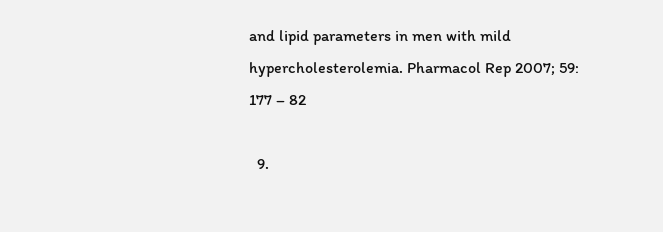and lipid parameters in men with mild hypercholesterolemia. Pharmacol Rep 2007; 59: 177 – 82

  9.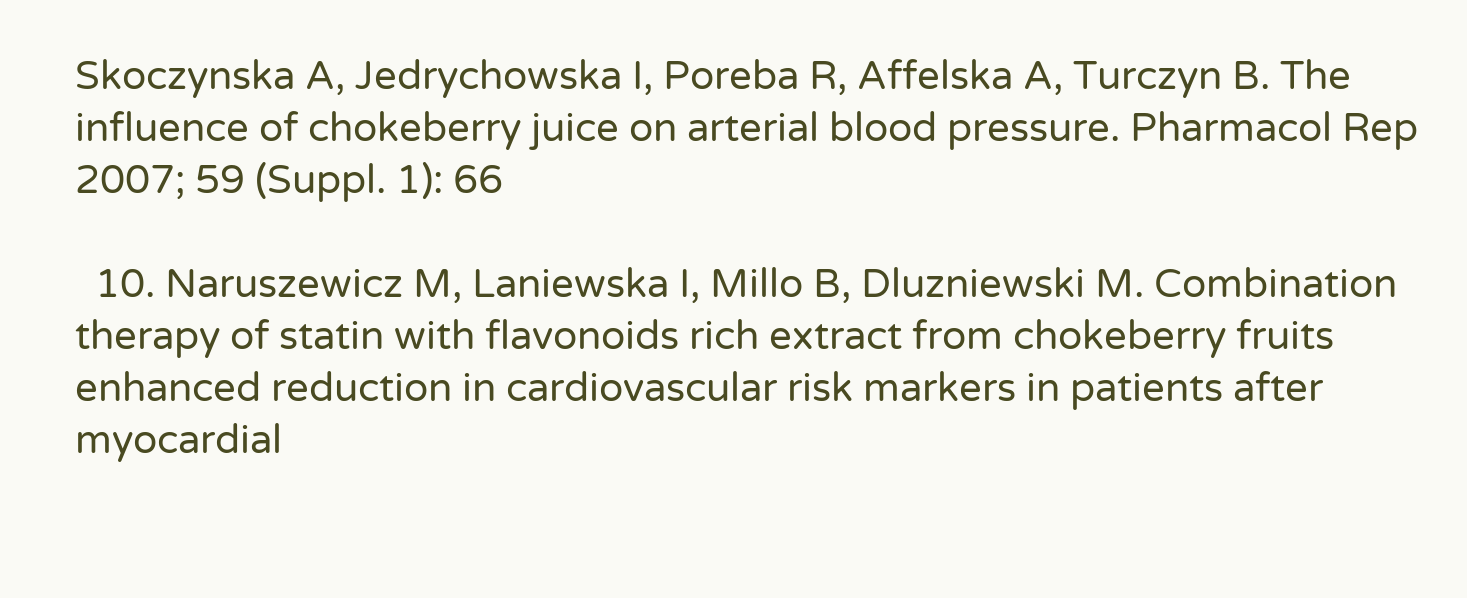Skoczynska A, Jedrychowska I, Poreba R, Affelska A, Turczyn B. The influence of chokeberry juice on arterial blood pressure. Pharmacol Rep 2007; 59 (Suppl. 1): 66

  10. Naruszewicz M, Laniewska I, Millo B, Dluzniewski M. Combination therapy of statin with flavonoids rich extract from chokeberry fruits enhanced reduction in cardiovascular risk markers in patients after myocardial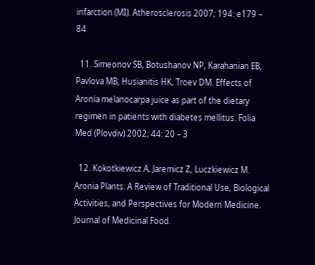infarction (MI). Atherosclerosis 2007; 194: e179 – 84

  11. Simeonov SB, Botushanov NP, Karahanian EB, Pavlova MB, Husianitis HK, Troev DM. Effects of Aronia melanocarpa juice as part of the dietary regimen in patients with diabetes mellitus. Folia Med (Plovdiv) 2002; 44: 20 – 3

  12. Kokotkiewicz A, Jaremicz Z, Luczkiewicz M. Aronia Plants: A Review of Traditional Use, Biological Activities, and Perspectives for Modern Medicine. Journal of Medicinal Food.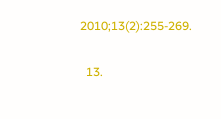2010;13(2):255-269.

  13.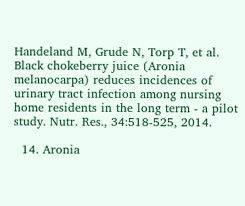Handeland M, Grude N, Torp T, et al. Black chokeberry juice (Aronia melanocarpa) reduces incidences of urinary tract infection among nursing home residents in the long term - a pilot study. Nutr. Res., 34:518-525, 2014.

  14. Aronia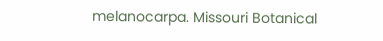melanocarpa. Missouri Botanical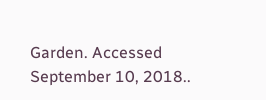Garden. Accessed September 10, 2018..